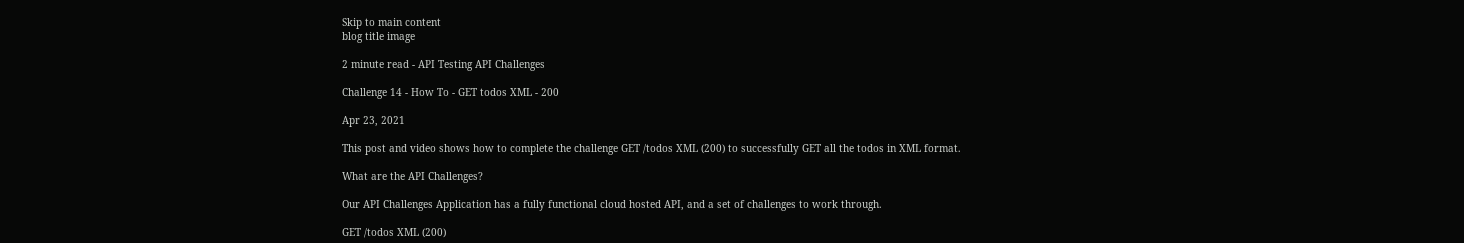Skip to main content
blog title image

2 minute read - API Testing API Challenges

Challenge 14 - How To - GET todos XML - 200

Apr 23, 2021

This post and video shows how to complete the challenge GET /todos XML (200) to successfully GET all the todos in XML format.

What are the API Challenges?

Our API Challenges Application has a fully functional cloud hosted API, and a set of challenges to work through.

GET /todos XML (200)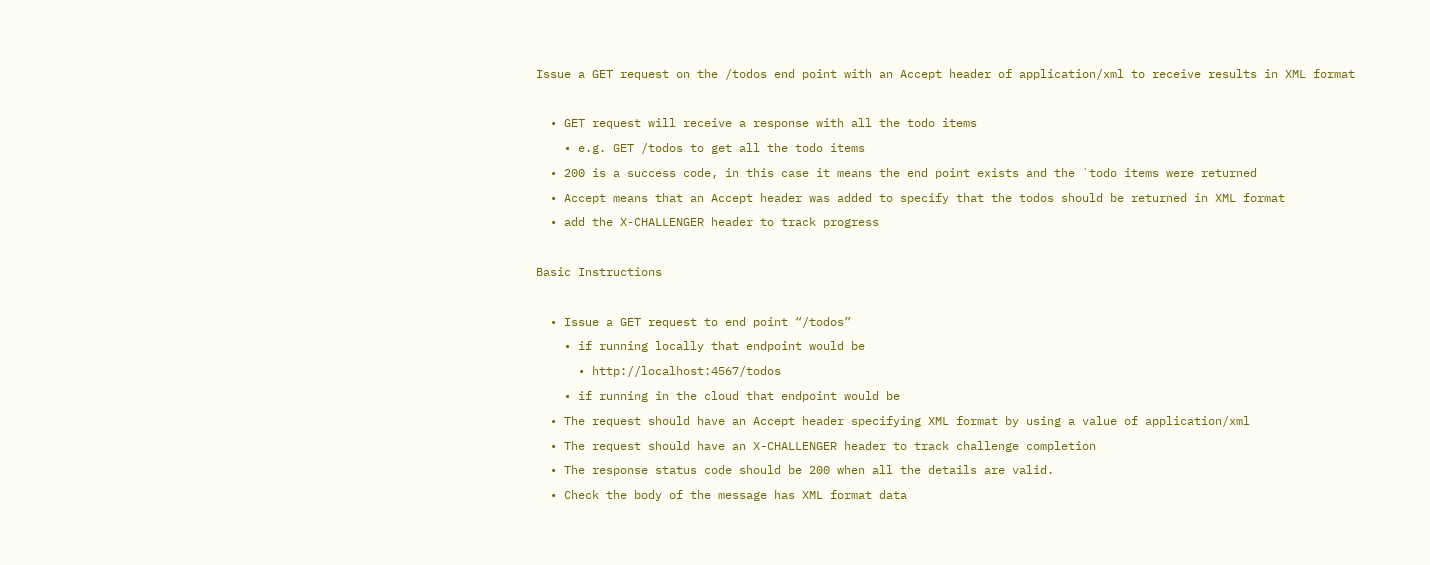Issue a GET request on the /todos end point with an Accept header of application/xml to receive results in XML format

  • GET request will receive a response with all the todo items
    • e.g. GET /todos to get all the todo items
  • 200 is a success code, in this case it means the end point exists and the `todo items were returned
  • Accept means that an Accept header was added to specify that the todos should be returned in XML format
  • add the X-CHALLENGER header to track progress

Basic Instructions

  • Issue a GET request to end point “/todos”
    • if running locally that endpoint would be
      • http://localhost:4567/todos
    • if running in the cloud that endpoint would be
  • The request should have an Accept header specifying XML format by using a value of application/xml
  • The request should have an X-CHALLENGER header to track challenge completion
  • The response status code should be 200 when all the details are valid.
  • Check the body of the message has XML format data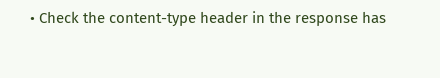• Check the content-type header in the response has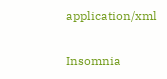application/xml

Insomnia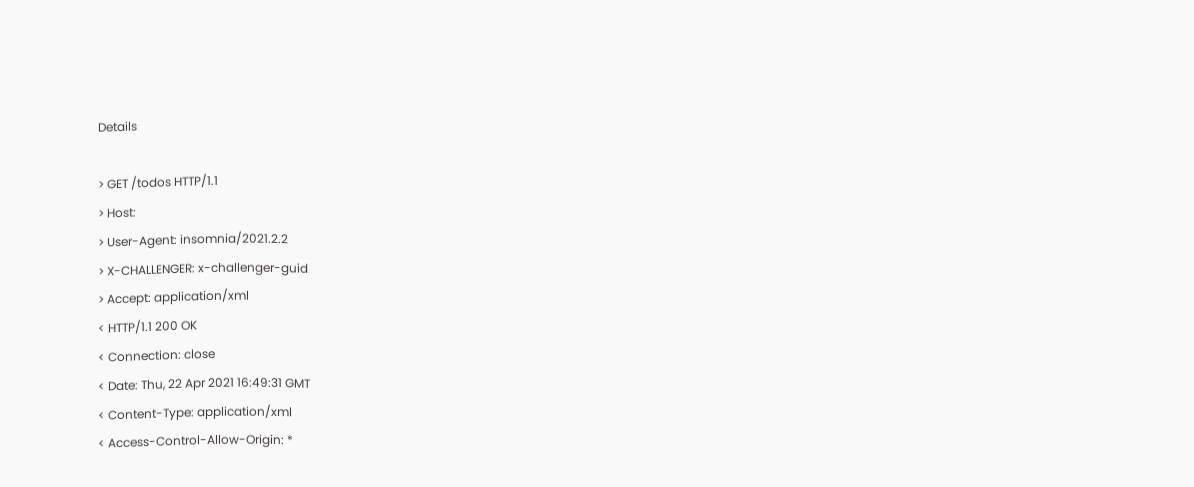Details

> GET /todos HTTP/1.1
> Host:
> User-Agent: insomnia/2021.2.2
> X-CHALLENGER: x-challenger-guid
> Accept: application/xml
< HTTP/1.1 200 OK
< Connection: close
< Date: Thu, 22 Apr 2021 16:49:31 GMT
< Content-Type: application/xml
< Access-Control-Allow-Origin: *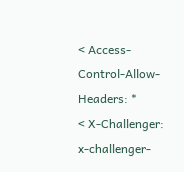< Access-Control-Allow-Headers: *
< X-Challenger: x-challenger-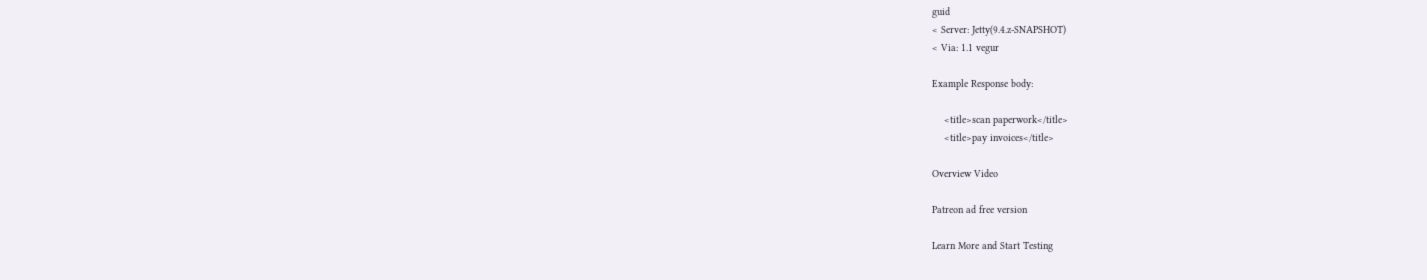guid
< Server: Jetty(9.4.z-SNAPSHOT)
< Via: 1.1 vegur

Example Response body:

    <title>scan paperwork</title>
    <title>pay invoices</title>

Overview Video

Patreon ad free version

Learn More and Start Testing